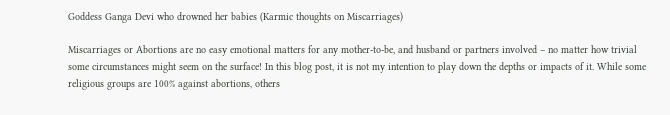Goddess Ganga Devi who drowned her babies (Karmic thoughts on Miscarriages)

Miscarriages or Abortions are no easy emotional matters for any mother-to-be, and husband or partners involved – no matter how trivial some circumstances might seem on the surface! In this blog post, it is not my intention to play down the depths or impacts of it. While some religious groups are 100% against abortions, others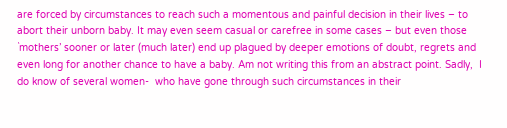are forced by circumstances to reach such a momentous and painful decision in their lives – to abort their unborn baby. It may even seem casual or carefree in some cases – but even those `mothers’ sooner or later (much later) end up plagued by deeper emotions of doubt, regrets and even long for another chance to have a baby. Am not writing this from an abstract point. Sadly,  I do know of several women-  who have gone through such circumstances in their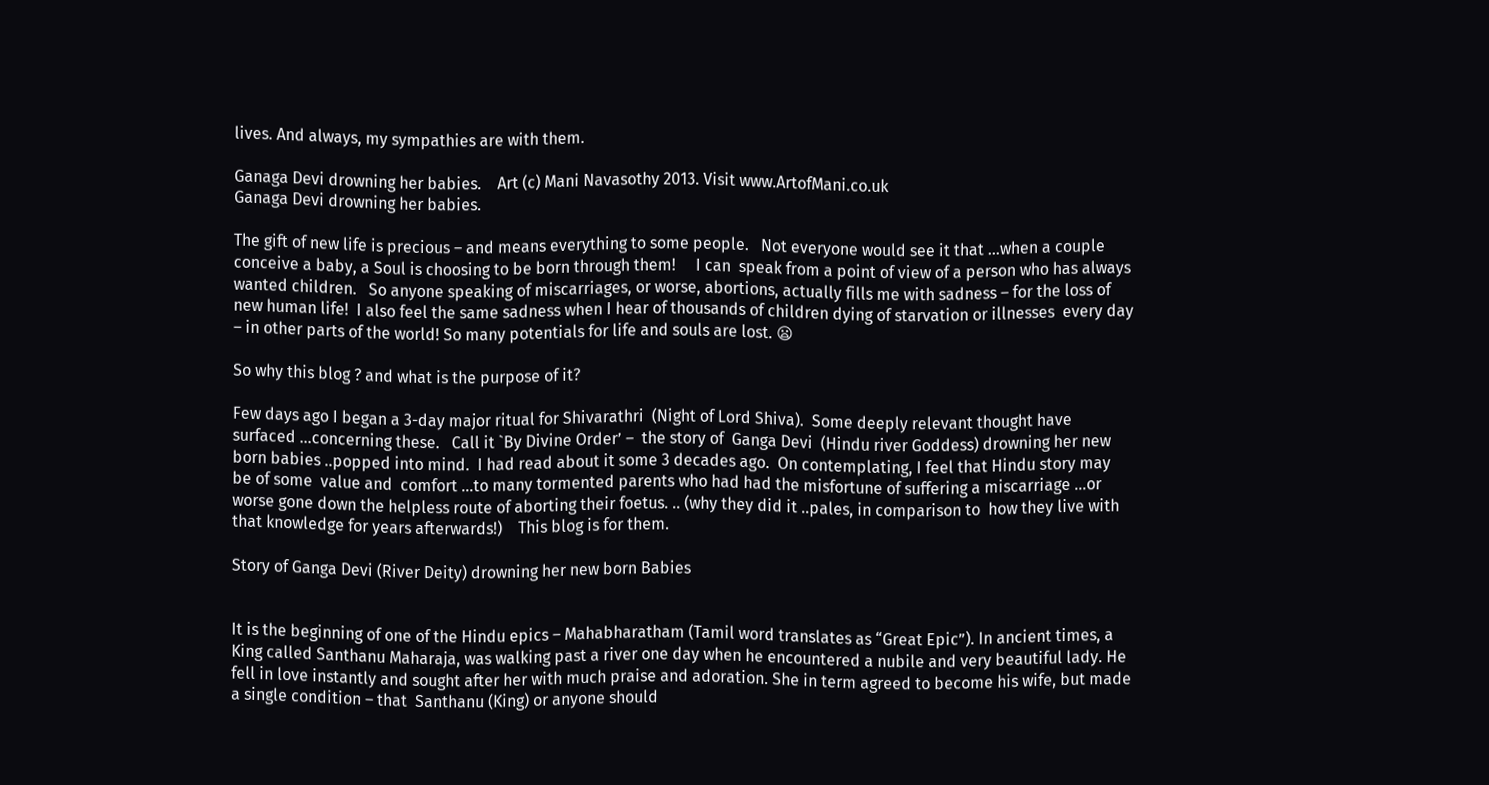lives. And always, my sympathies are with them.

Ganaga Devi drowning her babies.    Art (c) Mani Navasothy 2013. Visit www.ArtofMani.co.uk
Ganaga Devi drowning her babies.

The gift of new life is precious – and means everything to some people.   Not everyone would see it that …when a couple conceive a baby, a Soul is choosing to be born through them!     I can  speak from a point of view of a person who has always wanted children.   So anyone speaking of miscarriages, or worse, abortions, actually fills me with sadness – for the loss of new human life!  I also feel the same sadness when I hear of thousands of children dying of starvation or illnesses  every day – in other parts of the world! So many potentials for life and souls are lost. 😦

So why this blog ? and what is the purpose of it?

Few days ago I began a 3-day major ritual for Shivarathri  (Night of Lord Shiva).  Some deeply relevant thought have surfaced …concerning these.   Call it `By Divine Order’ –  the story of  Ganga Devi  (Hindu river Goddess) drowning her new born babies ..popped into mind.  I had read about it some 3 decades ago.  On contemplating, I feel that Hindu story may be of some  value and  comfort …to many tormented parents who had had the misfortune of suffering a miscarriage …or worse gone down the helpless route of aborting their foetus. .. (why they did it ..pales, in comparison to  how they live with that knowledge for years afterwards!)    This blog is for them.

Story of Ganga Devi (River Deity) drowning her new born Babies


It is the beginning of one of the Hindu epics – Mahabharatham (Tamil word translates as “Great Epic”). In ancient times, a King called Santhanu Maharaja, was walking past a river one day when he encountered a nubile and very beautiful lady. He fell in love instantly and sought after her with much praise and adoration. She in term agreed to become his wife, but made a single condition – that  Santhanu (King) or anyone should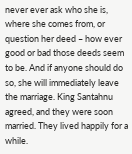never ever ask who she is, where she comes from, or question her deed – how ever good or bad those deeds seem to be. And if anyone should do so, she will immediately leave the marriage. King Santahnu agreed, and they were soon married. They lived happily for a while.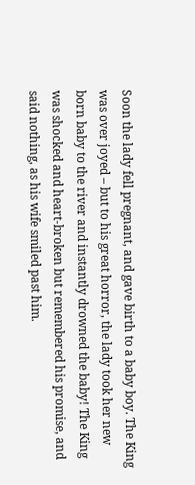Soon the lady fell pregnant, and gave birth to a baby boy. The King was over joyed – but to his great horror, the lady took her new born baby to the river and instantly drowned the baby! The King was shocked and heart-broken but remembered his promise, and said nothing, as his wife smiled past him.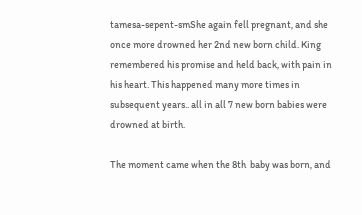tamesa-sepent-smShe again fell pregnant, and she once more drowned her 2nd new born child. King remembered his promise and held back, with pain in his heart. This happened many more times in subsequent years.. all in all 7 new born babies were drowned at birth.

The moment came when the 8th  baby was born, and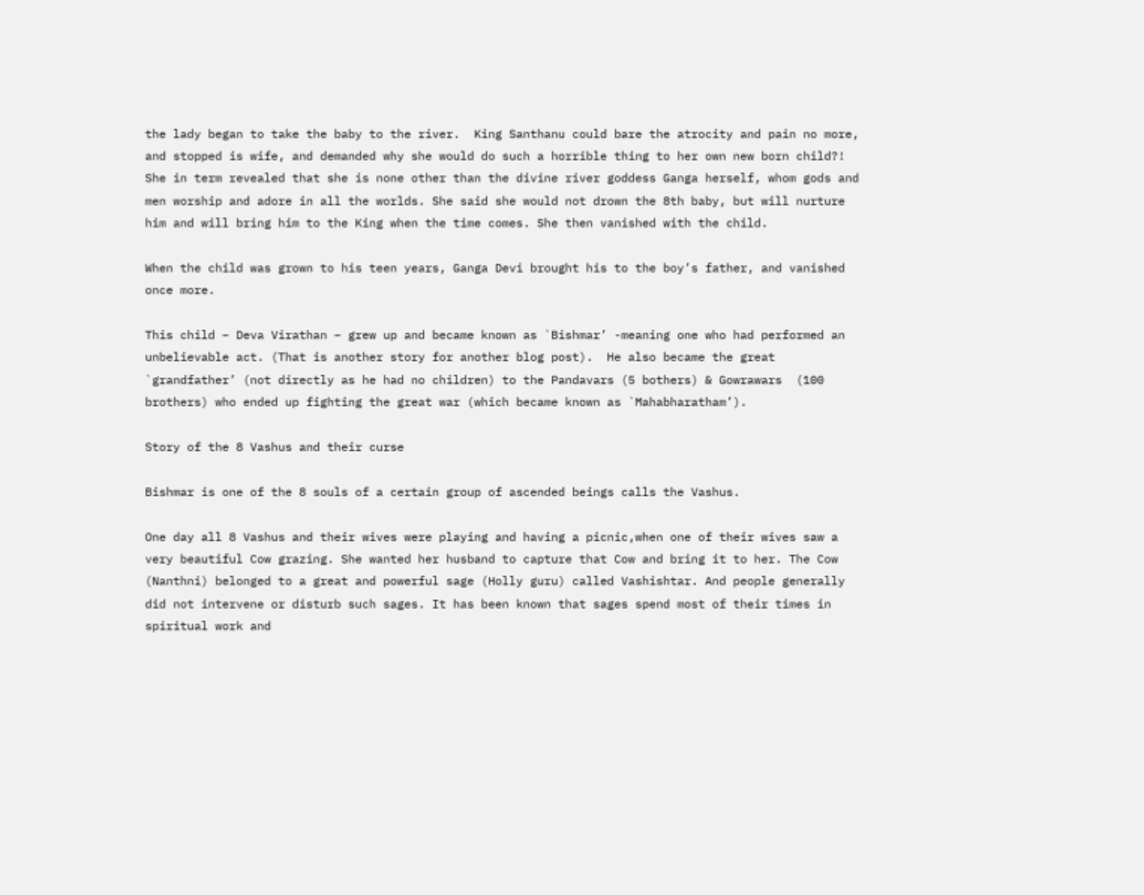the lady began to take the baby to the river.  King Santhanu could bare the atrocity and pain no more, and stopped is wife, and demanded why she would do such a horrible thing to her own new born child?!   She in term revealed that she is none other than the divine river goddess Ganga herself, whom gods and men worship and adore in all the worlds. She said she would not drown the 8th baby, but will nurture him and will bring him to the King when the time comes. She then vanished with the child.

When the child was grown to his teen years, Ganga Devi brought his to the boy’s father, and vanished once more.

This child – Deva Virathan – grew up and became known as `Bishmar’ -meaning one who had performed an unbelievable act. (That is another story for another blog post).  He also became the great `grandfather’ (not directly as he had no children) to the Pandavars (5 bothers) & Gowrawars  (100 brothers) who ended up fighting the great war (which became known as `Mahabharatham’).

Story of the 8 Vashus and their curse

Bishmar is one of the 8 souls of a certain group of ascended beings calls the Vashus.

One day all 8 Vashus and their wives were playing and having a picnic,when one of their wives saw a very beautiful Cow grazing. She wanted her husband to capture that Cow and bring it to her. The Cow (Nanthni) belonged to a great and powerful sage (Holly guru) called Vashishtar. And people generally did not intervene or disturb such sages. It has been known that sages spend most of their times in spiritual work and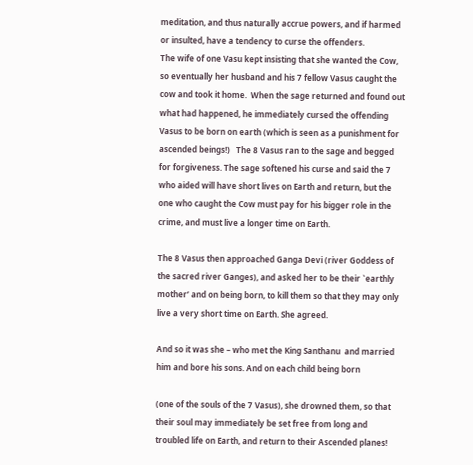meditation, and thus naturally accrue powers, and if harmed or insulted, have a tendency to curse the offenders.
The wife of one Vasu kept insisting that she wanted the Cow, so eventually her husband and his 7 fellow Vasus caught the cow and took it home.  When the sage returned and found out what had happened, he immediately cursed the offending Vasus to be born on earth (which is seen as a punishment for ascended beings!)   The 8 Vasus ran to the sage and begged for forgiveness. The sage softened his curse and said the 7 who aided will have short lives on Earth and return, but the one who caught the Cow must pay for his bigger role in the crime, and must live a longer time on Earth.

The 8 Vasus then approached Ganga Devi (river Goddess of the sacred river Ganges), and asked her to be their `earthly mother’ and on being born, to kill them so that they may only live a very short time on Earth. She agreed.

And so it was she – who met the King Santhanu  and married him and bore his sons. And on each child being born

(one of the souls of the 7 Vasus), she drowned them, so that their soul may immediately be set free from long and troubled life on Earth, and return to their Ascended planes!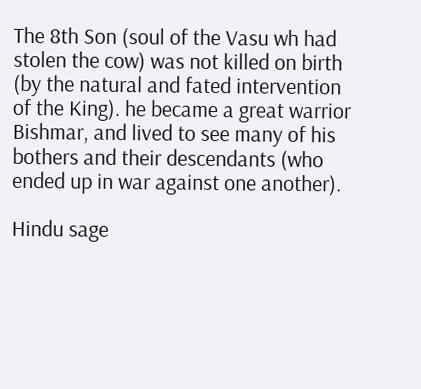The 8th Son (soul of the Vasu wh had stolen the cow) was not killed on birth (by the natural and fated intervention of the King). he became a great warrior Bishmar, and lived to see many of his bothers and their descendants (who ended up in war against one another).

Hindu sage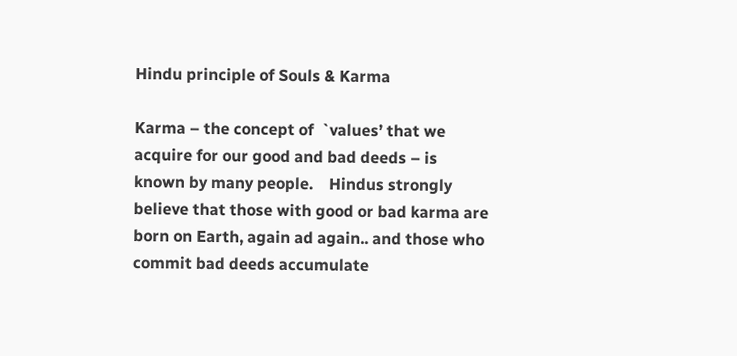Hindu principle of Souls & Karma

Karma – the concept of  `values’ that we acquire for our good and bad deeds – is known by many people.    Hindus strongly believe that those with good or bad karma are born on Earth, again ad again.. and those who commit bad deeds accumulate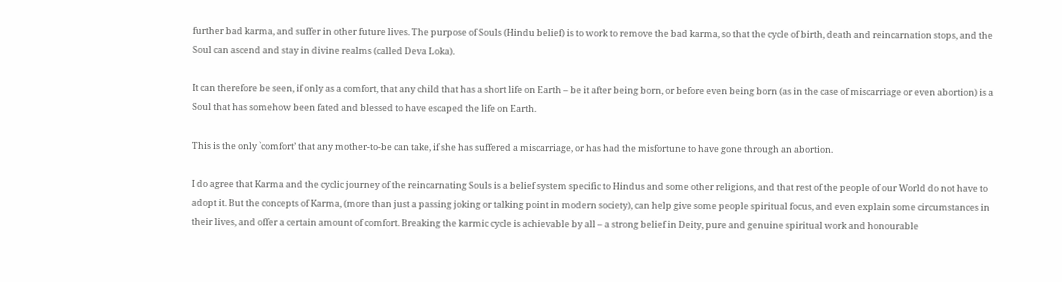further bad karma, and suffer in other future lives. The purpose of Souls (Hindu belief) is to work to remove the bad karma, so that the cycle of birth, death and reincarnation stops, and the Soul can ascend and stay in divine realms (called Deva Loka).

It can therefore be seen, if only as a comfort, that any child that has a short life on Earth – be it after being born, or before even being born (as in the case of miscarriage or even abortion) is a Soul that has somehow been fated and blessed to have escaped the life on Earth.

This is the only `comfort’ that any mother-to-be can take, if she has suffered a miscarriage, or has had the misfortune to have gone through an abortion.

I do agree that Karma and the cyclic journey of the reincarnating Souls is a belief system specific to Hindus and some other religions, and that rest of the people of our World do not have to adopt it. But the concepts of Karma, (more than just a passing joking or talking point in modern society), can help give some people spiritual focus, and even explain some circumstances in their lives, and offer a certain amount of comfort. Breaking the karmic cycle is achievable by all – a strong belief in Deity, pure and genuine spiritual work and honourable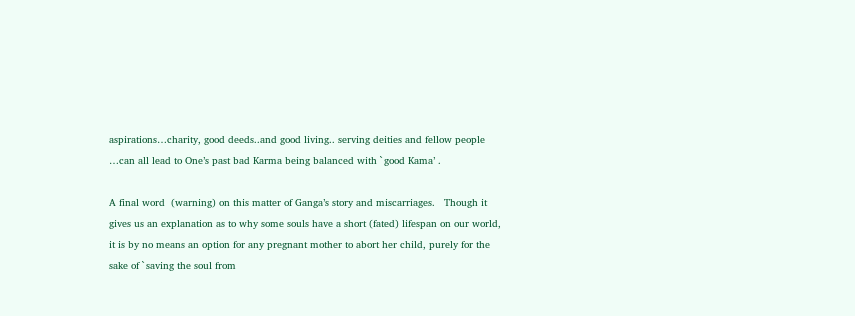aspirations…charity, good deeds..and good living.. serving deities and fellow people …can all lead to One’s past bad Karma being balanced with `good Kama’ .

A final word  (warning) on this matter of Ganga’s story and miscarriages.   Though it gives us an explanation as to why some souls have a short (fated) lifespan on our world, it is by no means an option for any pregnant mother to abort her child, purely for the sake of `saving the soul from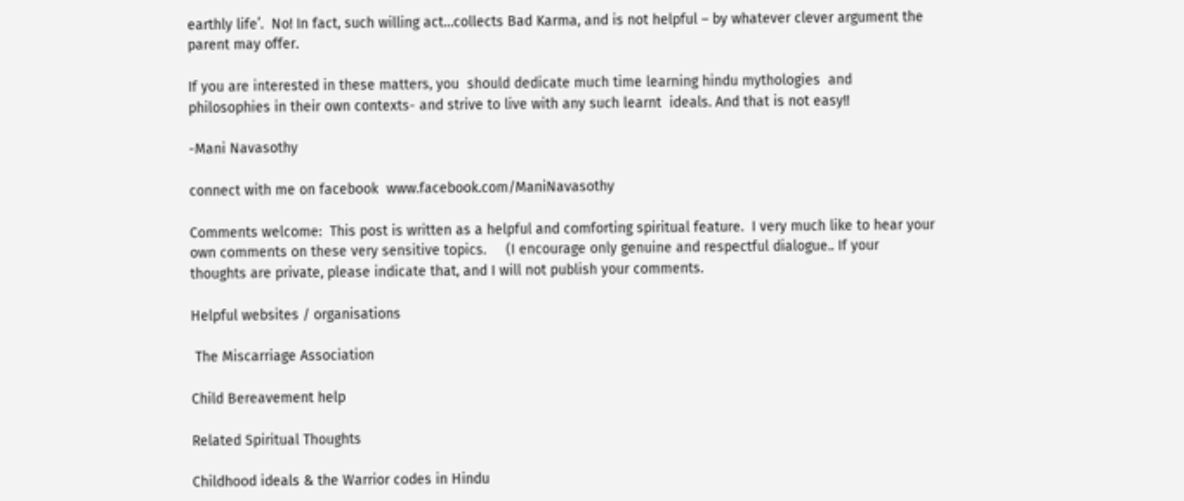earthly life’.  No! In fact, such willing act…collects Bad Karma, and is not helpful – by whatever clever argument the parent may offer.

If you are interested in these matters, you  should dedicate much time learning hindu mythologies  and philosophies in their own contexts- and strive to live with any such learnt  ideals. And that is not easy!!

-Mani Navasothy

connect with me on facebook  www.facebook.com/ManiNavasothy

Comments welcome:  This post is written as a helpful and comforting spiritual feature.  I very much like to hear your own comments on these very sensitive topics.     (I encourage only genuine and respectful dialogue.. If your thoughts are private, please indicate that, and I will not publish your comments.

Helpful websites / organisations

 The Miscarriage Association

Child Bereavement help

Related Spiritual Thoughts

Childhood ideals & the Warrior codes in Hindu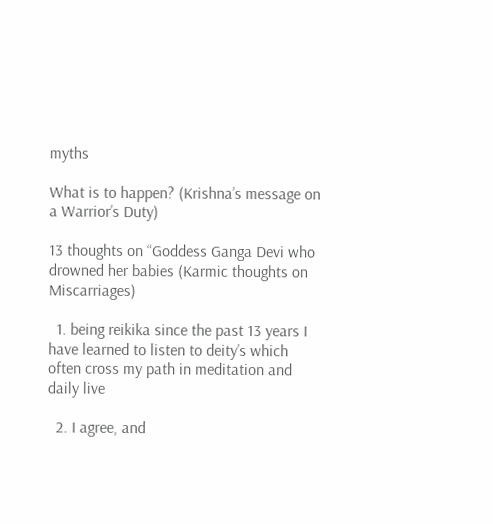myths

What is to happen? (Krishna’s message on a Warrior’s Duty)

13 thoughts on “Goddess Ganga Devi who drowned her babies (Karmic thoughts on Miscarriages)

  1. being reikika since the past 13 years I have learned to listen to deity’s which often cross my path in meditation and daily live

  2. I agree, and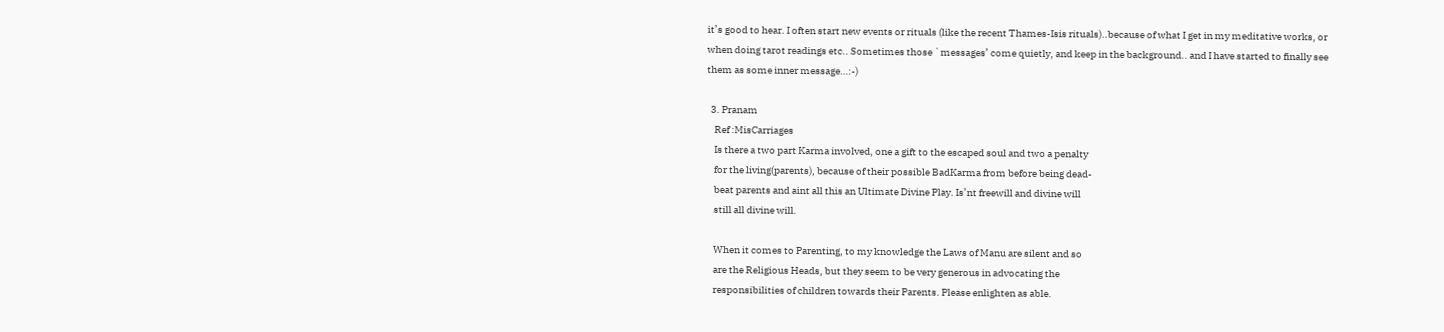it’s good to hear. I often start new events or rituals (like the recent Thames-Isis rituals)..because of what I get in my meditative works, or when doing tarot readings etc.. Sometimes those `messages’ come quietly, and keep in the background.. and I have started to finally see them as some inner message…:-)

  3. Pranam
    Ref :MisCarriages
    Is there a two part Karma involved, one a gift to the escaped soul and two a penalty
    for the living(parents), because of their possible BadKarma from before being dead-
    beat parents and aint all this an Ultimate Divine Play. Is’nt freewill and divine will
    still all divine will.

    When it comes to Parenting, to my knowledge the Laws of Manu are silent and so
    are the Religious Heads, but they seem to be very generous in advocating the
    responsibilities of children towards their Parents. Please enlighten as able.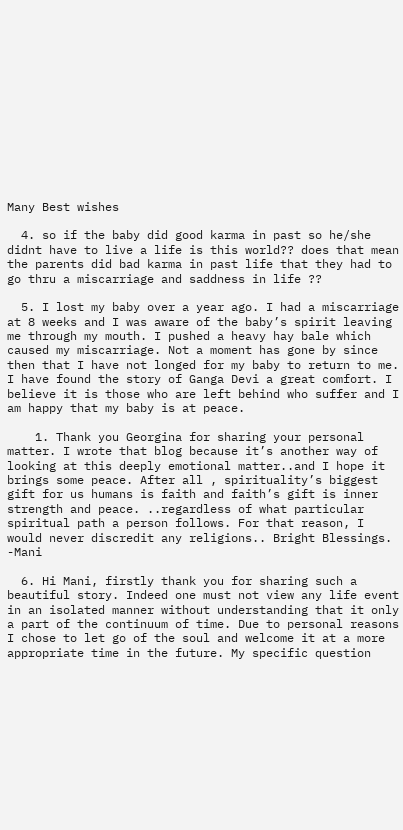Many Best wishes

  4. so if the baby did good karma in past so he/she didnt have to live a life is this world?? does that mean the parents did bad karma in past life that they had to go thru a miscarriage and saddness in life ??

  5. I lost my baby over a year ago. I had a miscarriage at 8 weeks and I was aware of the baby’s spirit leaving me through my mouth. I pushed a heavy hay bale which caused my miscarriage. Not a moment has gone by since then that I have not longed for my baby to return to me. I have found the story of Ganga Devi a great comfort. I believe it is those who are left behind who suffer and I am happy that my baby is at peace.

    1. Thank you Georgina for sharing your personal matter. I wrote that blog because it’s another way of looking at this deeply emotional matter..and I hope it brings some peace. After all , spirituality’s biggest gift for us humans is faith and faith’s gift is inner strength and peace. ..regardless of what particular spiritual path a person follows. For that reason, I would never discredit any religions.. Bright Blessings. -Mani

  6. Hi Mani, firstly thank you for sharing such a beautiful story. Indeed one must not view any life event in an isolated manner without understanding that it only a part of the continuum of time. Due to personal reasons I chose to let go of the soul and welcome it at a more appropriate time in the future. My specific question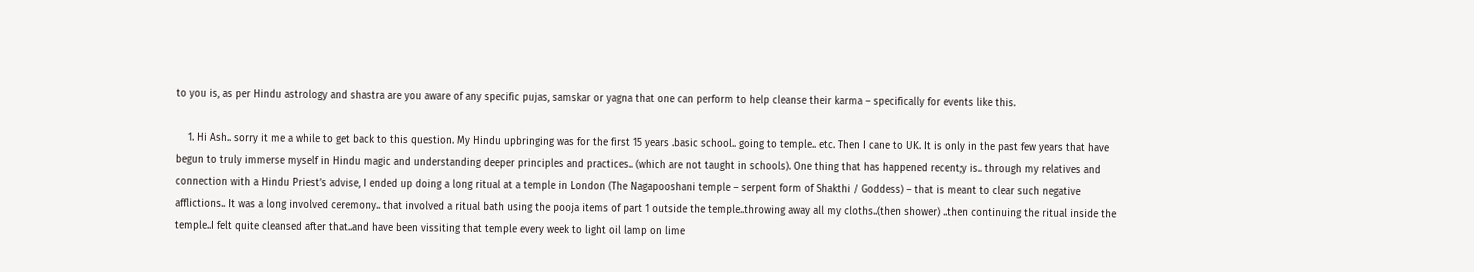to you is, as per Hindu astrology and shastra are you aware of any specific pujas, samskar or yagna that one can perform to help cleanse their karma – specifically for events like this.

    1. Hi Ash.. sorry it me a while to get back to this question. My Hindu upbringing was for the first 15 years .basic school.. going to temple.. etc. Then I cane to UK. It is only in the past few years that have begun to truly immerse myself in Hindu magic and understanding deeper principles and practices.. (which are not taught in schools). One thing that has happened recent;y is.. through my relatives and connection with a Hindu Priest’s advise, I ended up doing a long ritual at a temple in London (The Nagapooshani temple – serpent form of Shakthi / Goddess) – that is meant to clear such negative afflictions.. It was a long involved ceremony.. that involved a ritual bath using the pooja items of part 1 outside the temple..throwing away all my cloths..(then shower) ..then continuing the ritual inside the temple..I felt quite cleansed after that..and have been vissiting that temple every week to light oil lamp on lime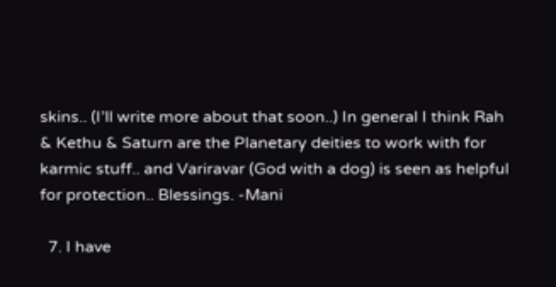skins.. (I’ll write more about that soon..) In general I think Rah & Kethu & Saturn are the Planetary deities to work with for karmic stuff.. and Variravar (God with a dog) is seen as helpful for protection.. Blessings. -Mani

  7. I have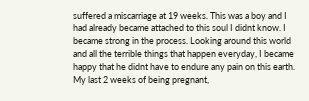suffered a miscarriage at 19 weeks. This was a boy and I had already became attached to this soul I didnt know. I became strong in the process. Looking around this world and all the terrible things that happen everyday, I became happy that he didnt have to endure any pain on this earth. My last 2 weeks of being pregnant,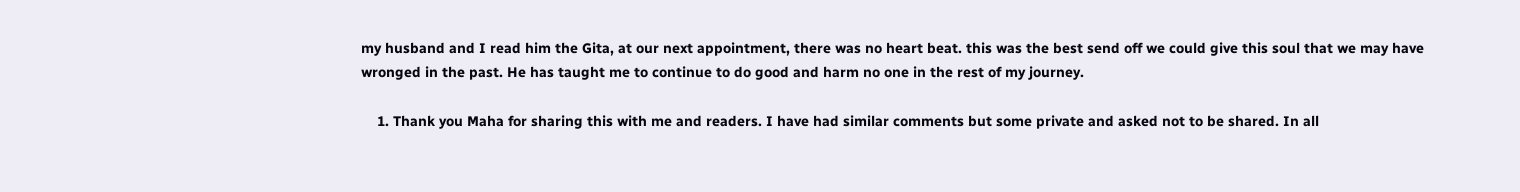my husband and I read him the Gita, at our next appointment, there was no heart beat. this was the best send off we could give this soul that we may have wronged in the past. He has taught me to continue to do good and harm no one in the rest of my journey.

    1. Thank you Maha for sharing this with me and readers. I have had similar comments but some private and asked not to be shared. In all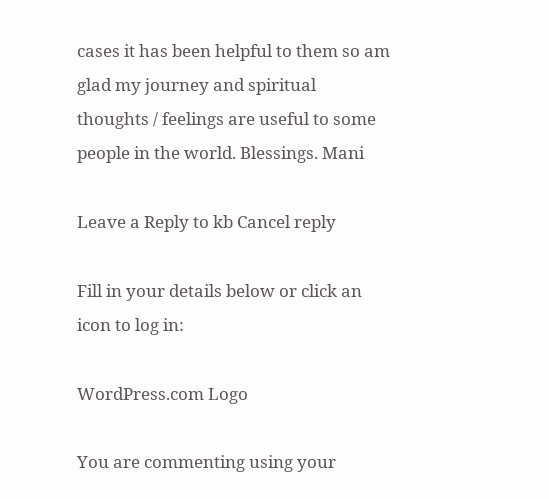cases it has been helpful to them so am glad my journey and spiritual thoughts / feelings are useful to some people in the world. Blessings. Mani

Leave a Reply to kb Cancel reply

Fill in your details below or click an icon to log in:

WordPress.com Logo

You are commenting using your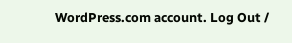WordPress.com account. Log Out /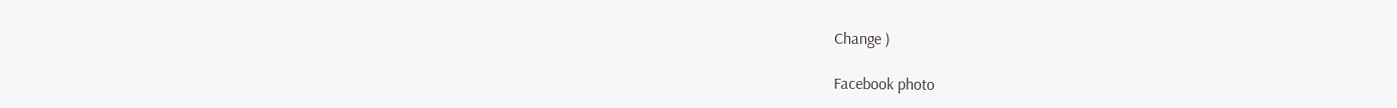Change )

Facebook photo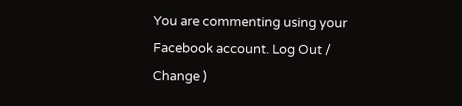You are commenting using your Facebook account. Log Out /  Change )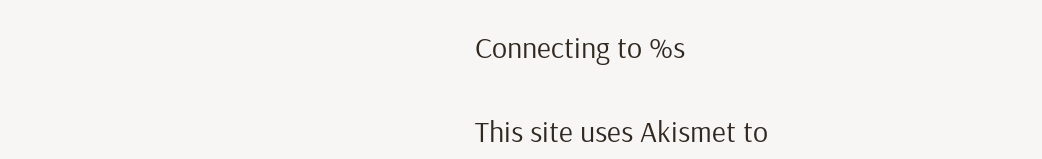Connecting to %s

This site uses Akismet to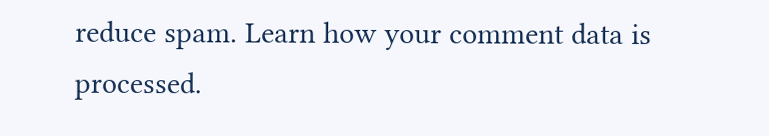reduce spam. Learn how your comment data is processed.